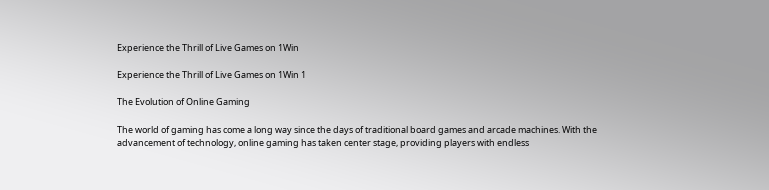Experience the Thrill of Live Games on 1Win

Experience the Thrill of Live Games on 1Win 1

The Evolution of Online Gaming

The world of gaming has come a long way since the days of traditional board games and arcade machines. With the advancement of technology, online gaming has taken center stage, providing players with endless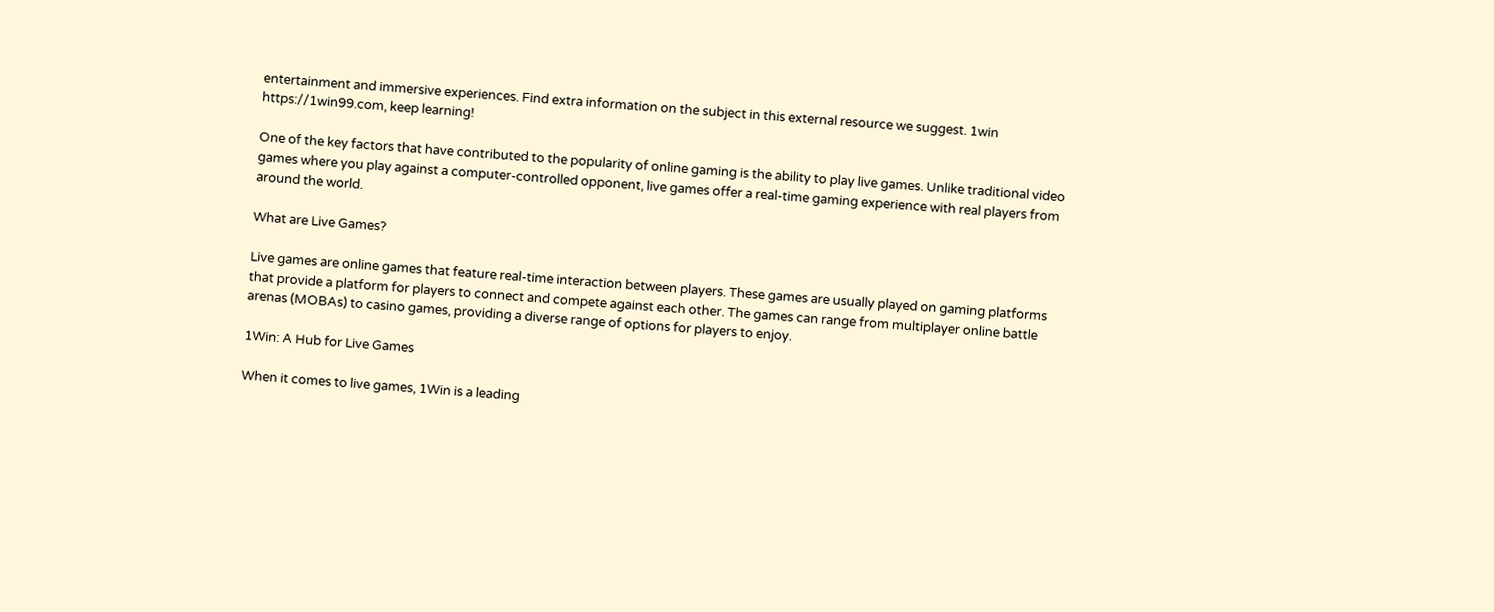entertainment and immersive experiences. Find extra information on the subject in this external resource we suggest. 1win https://1win99.com, keep learning!

One of the key factors that have contributed to the popularity of online gaming is the ability to play live games. Unlike traditional video games where you play against a computer-controlled opponent, live games offer a real-time gaming experience with real players from around the world.

What are Live Games?

Live games are online games that feature real-time interaction between players. These games are usually played on gaming platforms that provide a platform for players to connect and compete against each other. The games can range from multiplayer online battle arenas (MOBAs) to casino games, providing a diverse range of options for players to enjoy.

1Win: A Hub for Live Games

When it comes to live games, 1Win is a leading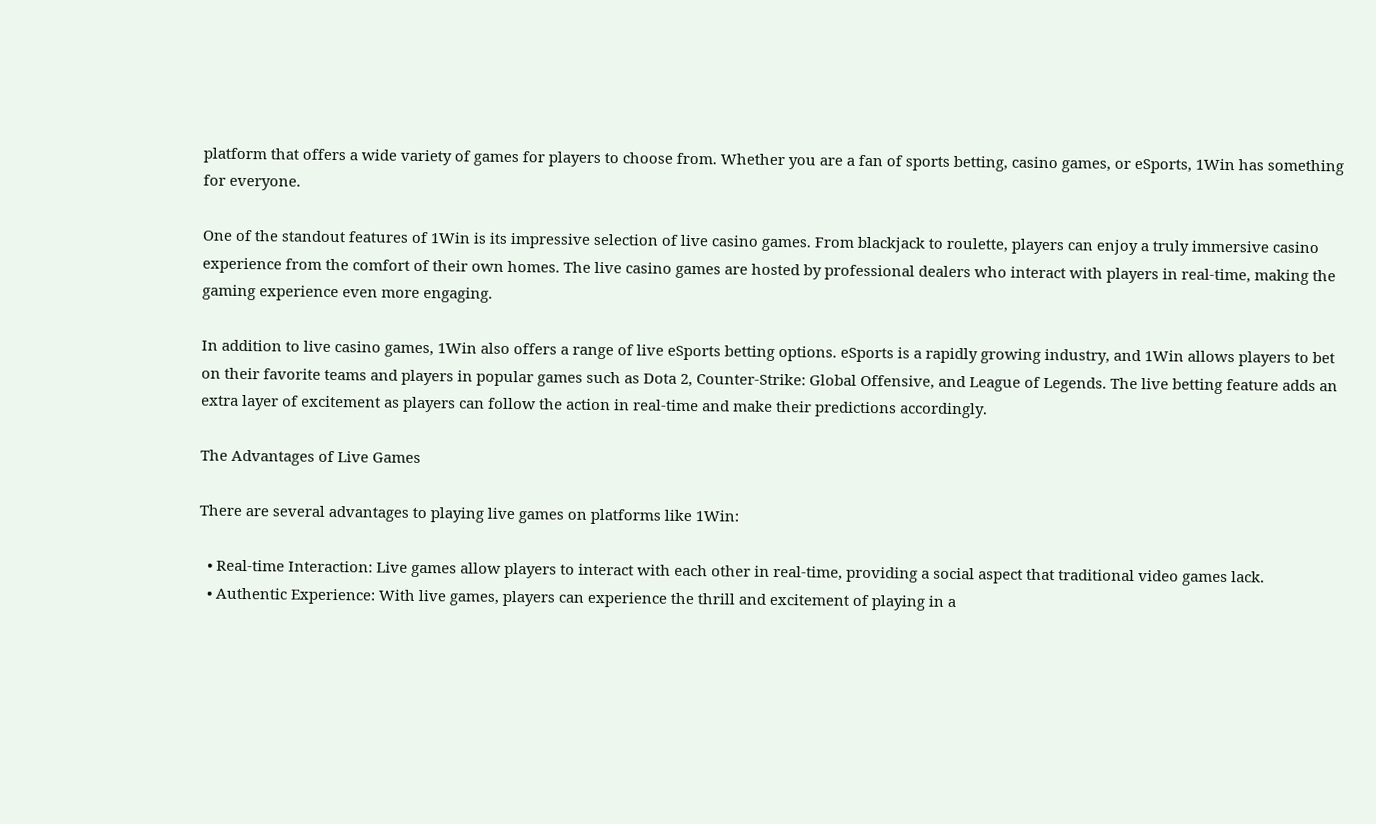platform that offers a wide variety of games for players to choose from. Whether you are a fan of sports betting, casino games, or eSports, 1Win has something for everyone.

One of the standout features of 1Win is its impressive selection of live casino games. From blackjack to roulette, players can enjoy a truly immersive casino experience from the comfort of their own homes. The live casino games are hosted by professional dealers who interact with players in real-time, making the gaming experience even more engaging.

In addition to live casino games, 1Win also offers a range of live eSports betting options. eSports is a rapidly growing industry, and 1Win allows players to bet on their favorite teams and players in popular games such as Dota 2, Counter-Strike: Global Offensive, and League of Legends. The live betting feature adds an extra layer of excitement as players can follow the action in real-time and make their predictions accordingly.

The Advantages of Live Games

There are several advantages to playing live games on platforms like 1Win:

  • Real-time Interaction: Live games allow players to interact with each other in real-time, providing a social aspect that traditional video games lack.
  • Authentic Experience: With live games, players can experience the thrill and excitement of playing in a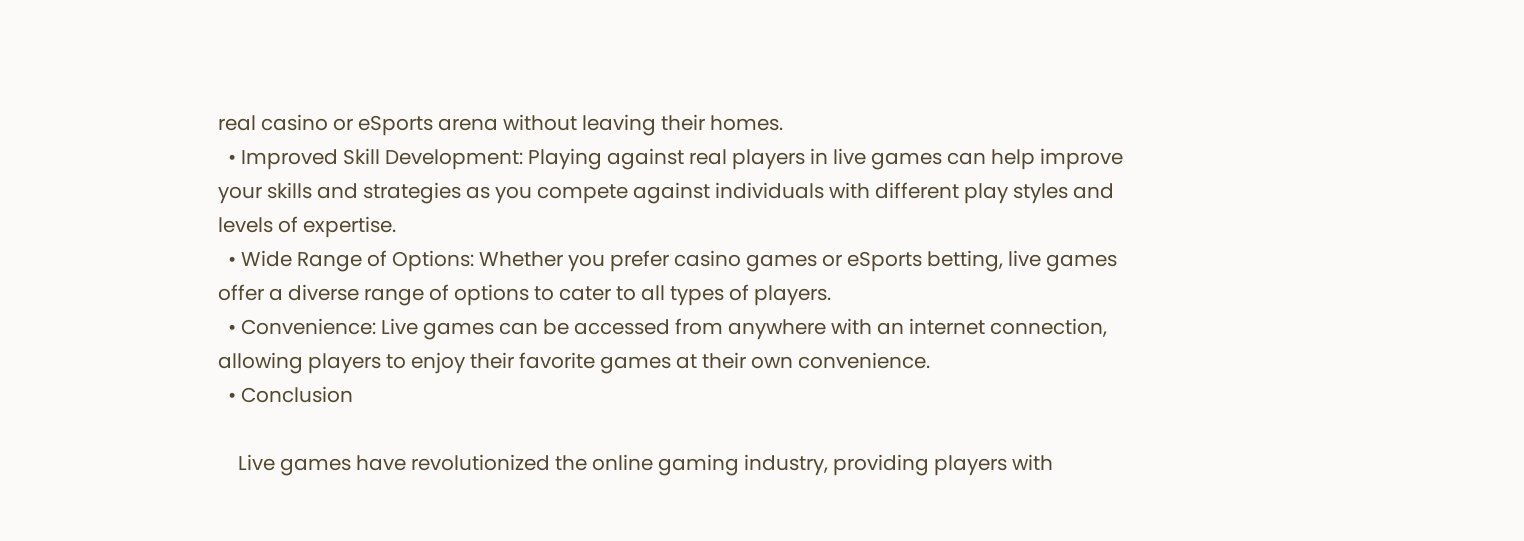real casino or eSports arena without leaving their homes.
  • Improved Skill Development: Playing against real players in live games can help improve your skills and strategies as you compete against individuals with different play styles and levels of expertise.
  • Wide Range of Options: Whether you prefer casino games or eSports betting, live games offer a diverse range of options to cater to all types of players.
  • Convenience: Live games can be accessed from anywhere with an internet connection, allowing players to enjoy their favorite games at their own convenience.
  • Conclusion

    Live games have revolutionized the online gaming industry, providing players with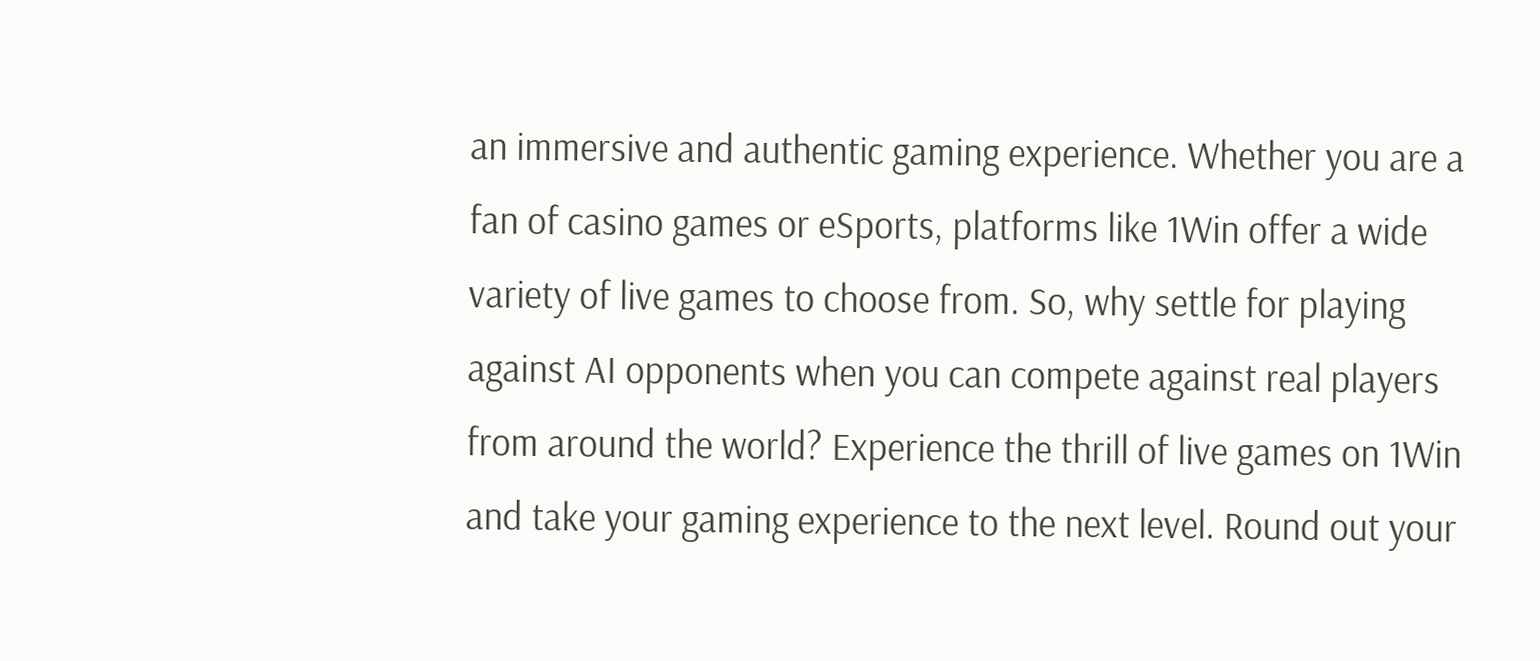an immersive and authentic gaming experience. Whether you are a fan of casino games or eSports, platforms like 1Win offer a wide variety of live games to choose from. So, why settle for playing against AI opponents when you can compete against real players from around the world? Experience the thrill of live games on 1Win and take your gaming experience to the next level. Round out your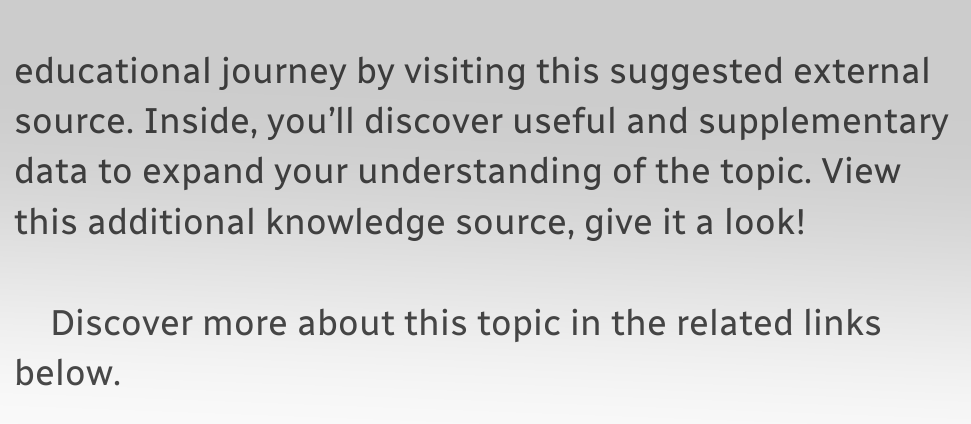educational journey by visiting this suggested external source. Inside, you’ll discover useful and supplementary data to expand your understanding of the topic. View this additional knowledge source, give it a look!

    Discover more about this topic in the related links below.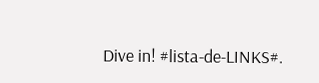Dive in! #lista-de-LINKS#.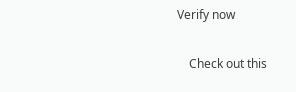Verify now

    Check out this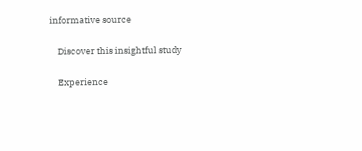informative source

    Discover this insightful study

    Experience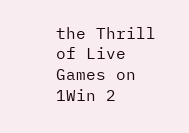the Thrill of Live Games on 1Win 2